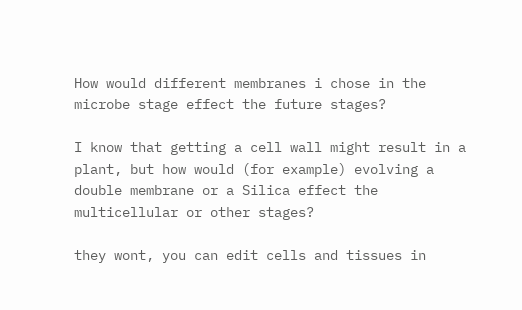How would different membranes i chose in the microbe stage effect the future stages?

I know that getting a cell wall might result in a plant, but how would (for example) evolving a double membrane or a Silica effect the multicellular or other stages?

they wont, you can edit cells and tissues in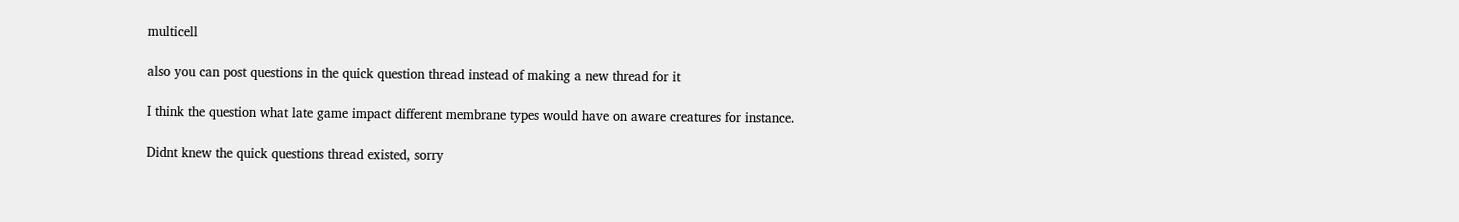multicell

also you can post questions in the quick question thread instead of making a new thread for it

I think the question what late game impact different membrane types would have on aware creatures for instance.

Didnt knew the quick questions thread existed, sorry